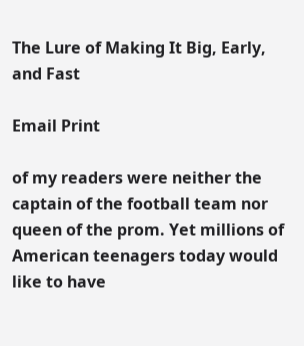The Lure of Making It Big, Early, and Fast

Email Print

of my readers were neither the captain of the football team nor
queen of the prom. Yet millions of American teenagers today would
like to have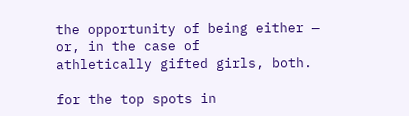the opportunity of being either — or, in the case of
athletically gifted girls, both.

for the top spots in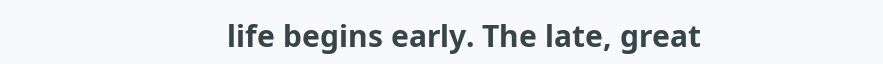life begins early. The late, great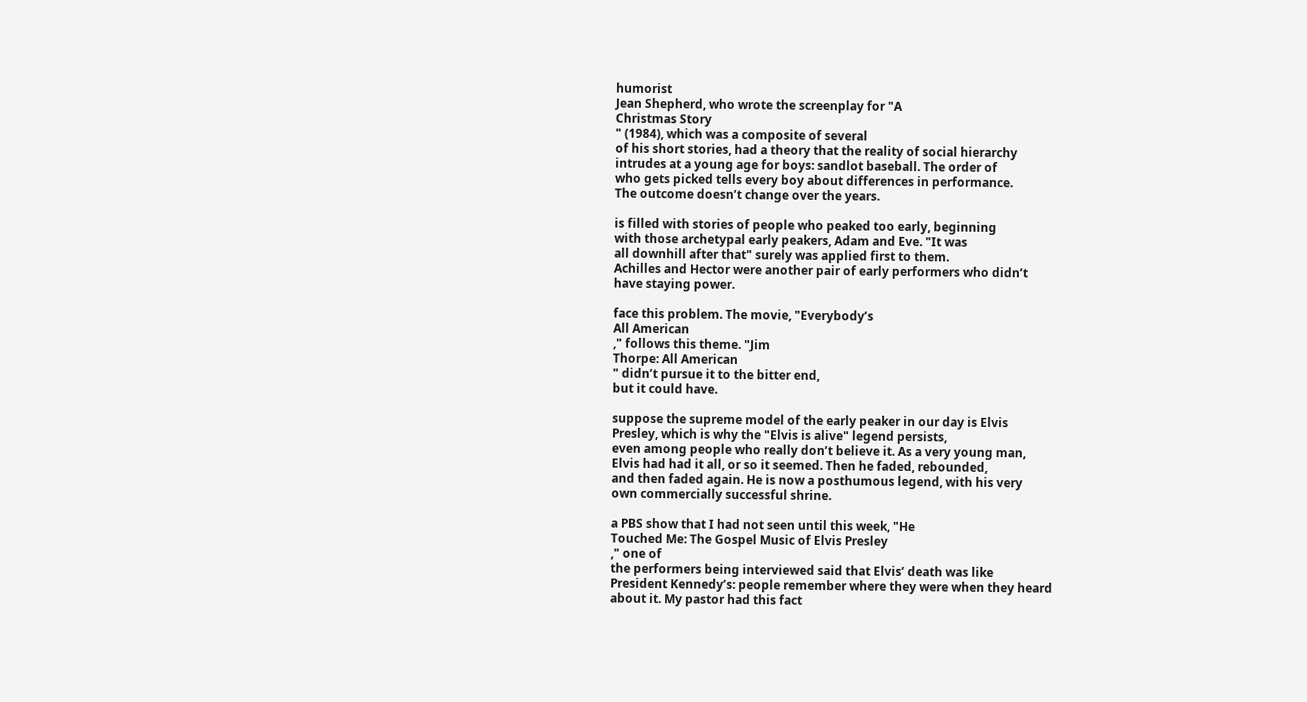humorist
Jean Shepherd, who wrote the screenplay for "A
Christmas Story
" (1984), which was a composite of several
of his short stories, had a theory that the reality of social hierarchy
intrudes at a young age for boys: sandlot baseball. The order of
who gets picked tells every boy about differences in performance.
The outcome doesn’t change over the years.

is filled with stories of people who peaked too early, beginning
with those archetypal early peakers, Adam and Eve. "It was
all downhill after that" surely was applied first to them.
Achilles and Hector were another pair of early performers who didn’t
have staying power.

face this problem. The movie, "Everybody’s
All American
," follows this theme. "Jim
Thorpe: All American
" didn’t pursue it to the bitter end,
but it could have.

suppose the supreme model of the early peaker in our day is Elvis
Presley, which is why the "Elvis is alive" legend persists,
even among people who really don’t believe it. As a very young man,
Elvis had had it all, or so it seemed. Then he faded, rebounded,
and then faded again. He is now a posthumous legend, with his very
own commercially successful shrine.

a PBS show that I had not seen until this week, "He
Touched Me: The Gospel Music of Elvis Presley
," one of
the performers being interviewed said that Elvis’ death was like
President Kennedy’s: people remember where they were when they heard
about it. My pastor had this fact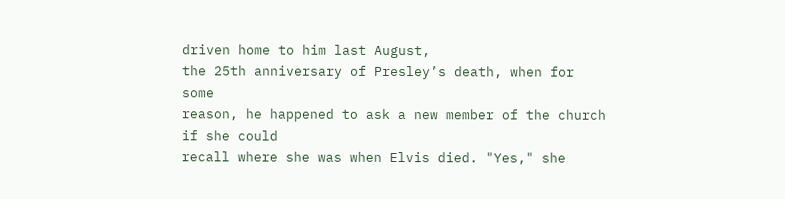driven home to him last August,
the 25th anniversary of Presley’s death, when for some
reason, he happened to ask a new member of the church if she could
recall where she was when Elvis died. "Yes," she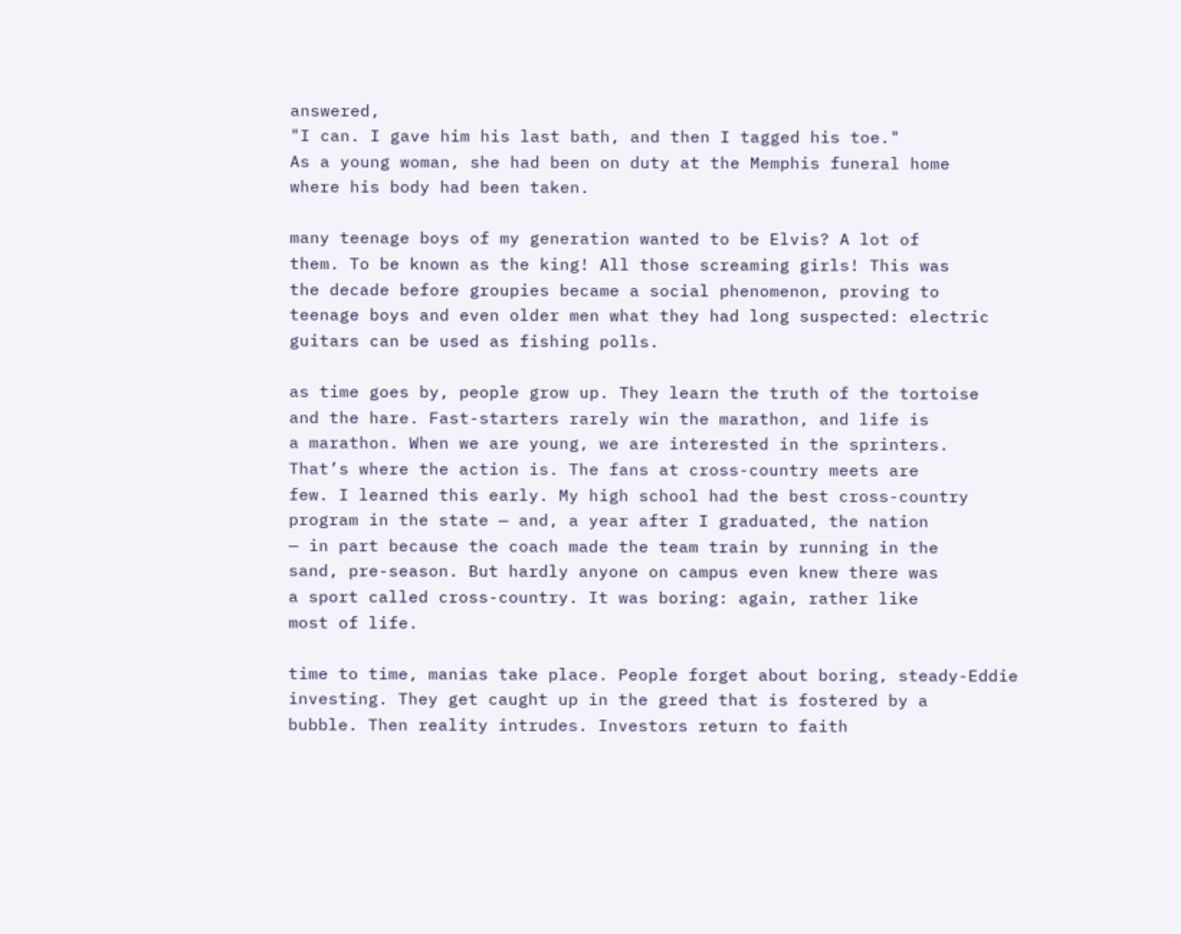answered,
"I can. I gave him his last bath, and then I tagged his toe."
As a young woman, she had been on duty at the Memphis funeral home
where his body had been taken.

many teenage boys of my generation wanted to be Elvis? A lot of
them. To be known as the king! All those screaming girls! This was
the decade before groupies became a social phenomenon, proving to
teenage boys and even older men what they had long suspected: electric
guitars can be used as fishing polls.

as time goes by, people grow up. They learn the truth of the tortoise
and the hare. Fast-starters rarely win the marathon, and life is
a marathon. When we are young, we are interested in the sprinters.
That’s where the action is. The fans at cross-country meets are
few. I learned this early. My high school had the best cross-country
program in the state — and, a year after I graduated, the nation
— in part because the coach made the team train by running in the
sand, pre-season. But hardly anyone on campus even knew there was
a sport called cross-country. It was boring: again, rather like
most of life.

time to time, manias take place. People forget about boring, steady-Eddie
investing. They get caught up in the greed that is fostered by a
bubble. Then reality intrudes. Investors return to faith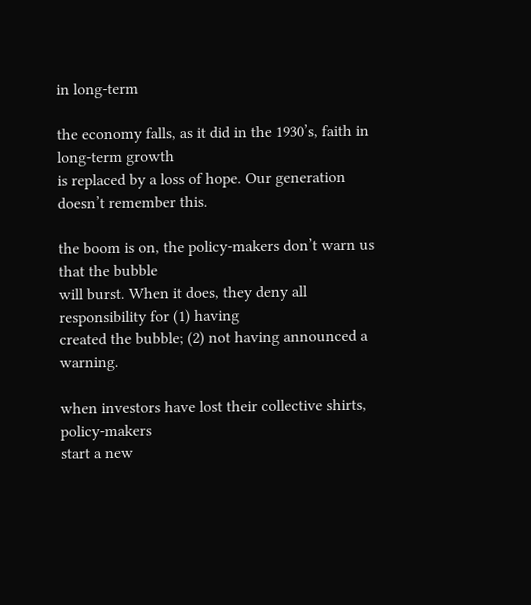in long-term

the economy falls, as it did in the 1930’s, faith in long-term growth
is replaced by a loss of hope. Our generation doesn’t remember this.

the boom is on, the policy-makers don’t warn us that the bubble
will burst. When it does, they deny all responsibility for (1) having
created the bubble; (2) not having announced a warning.

when investors have lost their collective shirts, policy-makers
start a new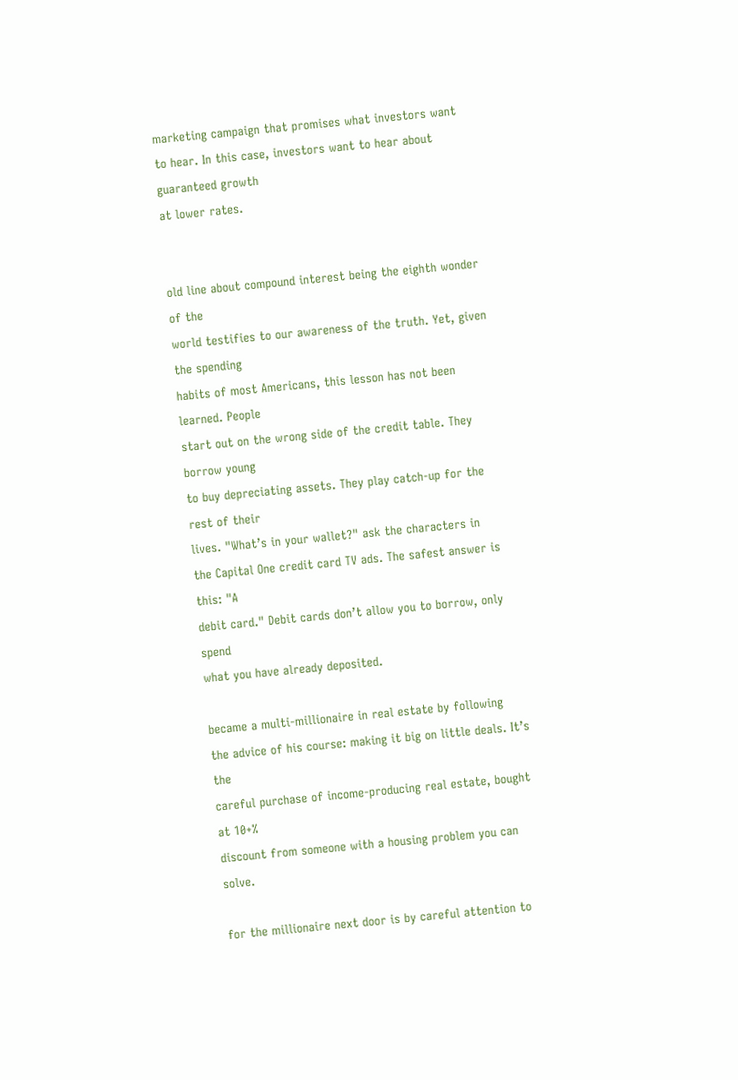marketing campaign that promises what investors want
to hear. In this case, investors want to hear about guaranteed growth
at lower rates.


old line about compound interest being the eighth wonder of the
world testifies to our awareness of the truth. Yet, given the spending
habits of most Americans, this lesson has not been learned. People
start out on the wrong side of the credit table. They borrow young
to buy depreciating assets. They play catch-up for the rest of their
lives. "What’s in your wallet?" ask the characters in
the Capital One credit card TV ads. The safest answer is this: "A
debit card." Debit cards don’t allow you to borrow, only spend
what you have already deposited.

became a multi-millionaire in real estate by following
the advice of his course: making it big on little deals. It’s the
careful purchase of income-producing real estate, bought at 10+%
discount from someone with a housing problem you can solve.

for the millionaire next door is by careful attention to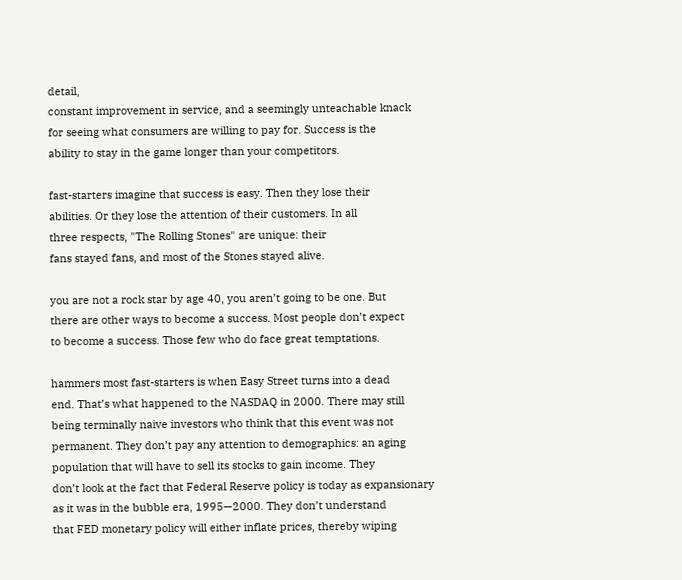detail,
constant improvement in service, and a seemingly unteachable knack
for seeing what consumers are willing to pay for. Success is the
ability to stay in the game longer than your competitors.

fast-starters imagine that success is easy. Then they lose their
abilities. Or they lose the attention of their customers. In all
three respects, "The Rolling Stones" are unique: their
fans stayed fans, and most of the Stones stayed alive.

you are not a rock star by age 40, you aren’t going to be one. But
there are other ways to become a success. Most people don’t expect
to become a success. Those few who do face great temptations.

hammers most fast-starters is when Easy Street turns into a dead
end. That’s what happened to the NASDAQ in 2000. There may still
being terminally naive investors who think that this event was not
permanent. They don’t pay any attention to demographics: an aging
population that will have to sell its stocks to gain income. They
don’t look at the fact that Federal Reserve policy is today as expansionary
as it was in the bubble era, 1995—2000. They don’t understand
that FED monetary policy will either inflate prices, thereby wiping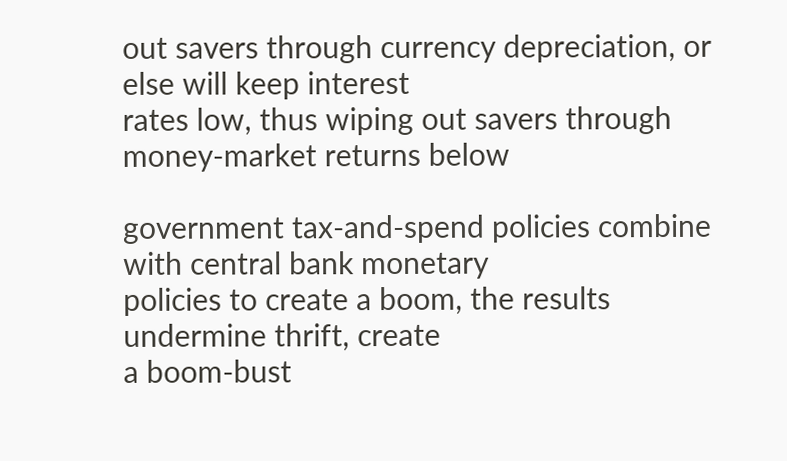out savers through currency depreciation, or else will keep interest
rates low, thus wiping out savers through money-market returns below

government tax-and-spend policies combine with central bank monetary
policies to create a boom, the results undermine thrift, create
a boom-bust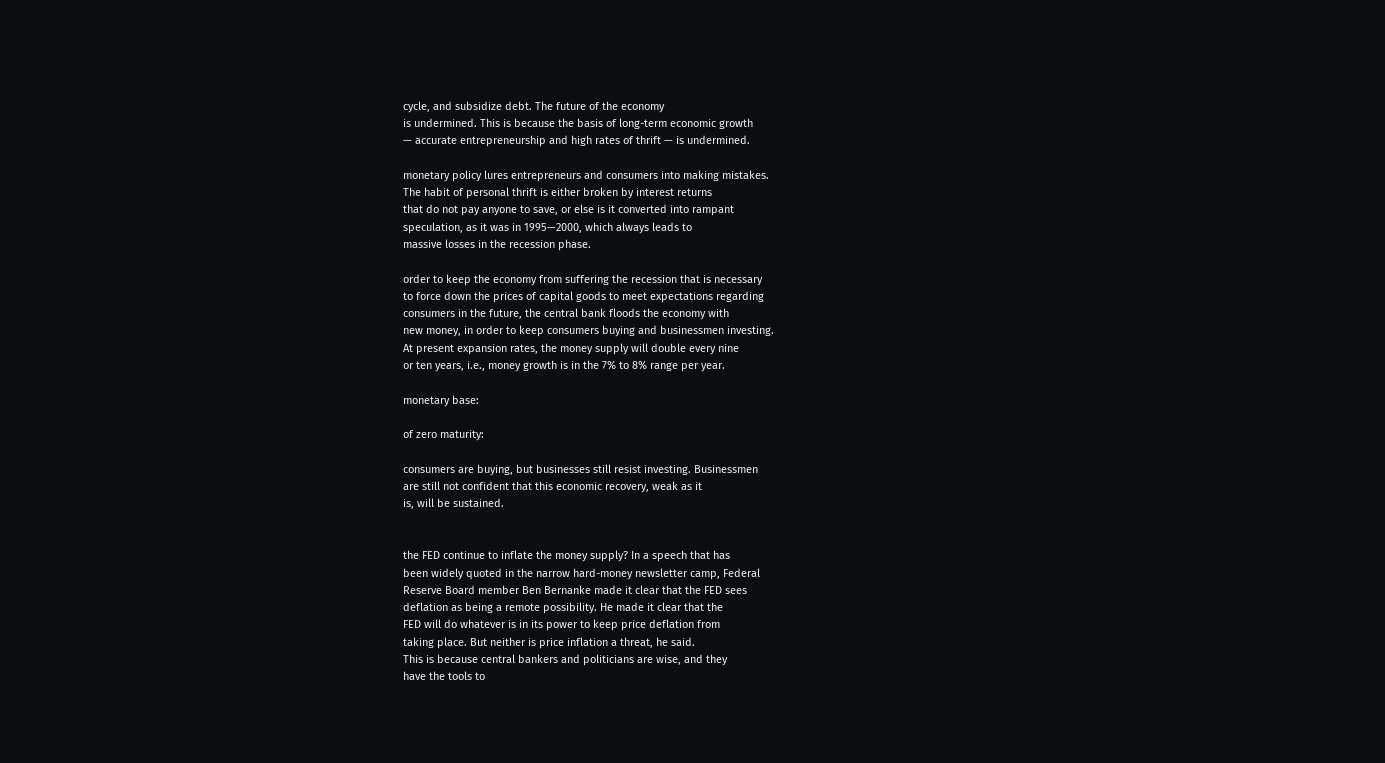cycle, and subsidize debt. The future of the economy
is undermined. This is because the basis of long-term economic growth
— accurate entrepreneurship and high rates of thrift — is undermined.

monetary policy lures entrepreneurs and consumers into making mistakes.
The habit of personal thrift is either broken by interest returns
that do not pay anyone to save, or else is it converted into rampant
speculation, as it was in 1995—2000, which always leads to
massive losses in the recession phase.

order to keep the economy from suffering the recession that is necessary
to force down the prices of capital goods to meet expectations regarding
consumers in the future, the central bank floods the economy with
new money, in order to keep consumers buying and businessmen investing.
At present expansion rates, the money supply will double every nine
or ten years, i.e., money growth is in the 7% to 8% range per year.

monetary base:

of zero maturity:

consumers are buying, but businesses still resist investing. Businessmen
are still not confident that this economic recovery, weak as it
is, will be sustained.


the FED continue to inflate the money supply? In a speech that has
been widely quoted in the narrow hard-money newsletter camp, Federal
Reserve Board member Ben Bernanke made it clear that the FED sees
deflation as being a remote possibility. He made it clear that the
FED will do whatever is in its power to keep price deflation from
taking place. But neither is price inflation a threat, he said.
This is because central bankers and politicians are wise, and they
have the tools to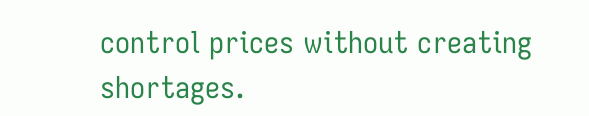control prices without creating shortages.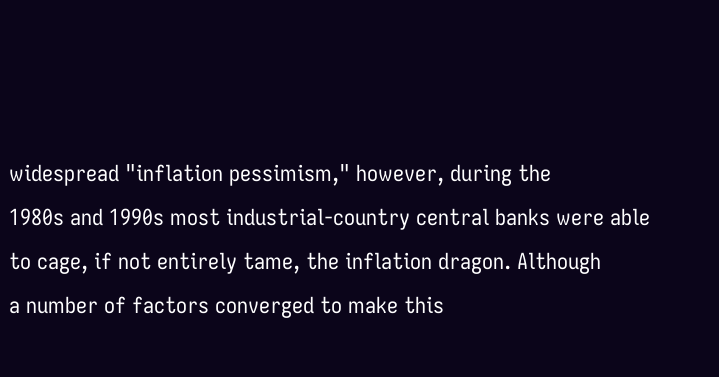widespread "inflation pessimism," however, during the
1980s and 1990s most industrial-country central banks were able
to cage, if not entirely tame, the inflation dragon. Although
a number of factors converged to make this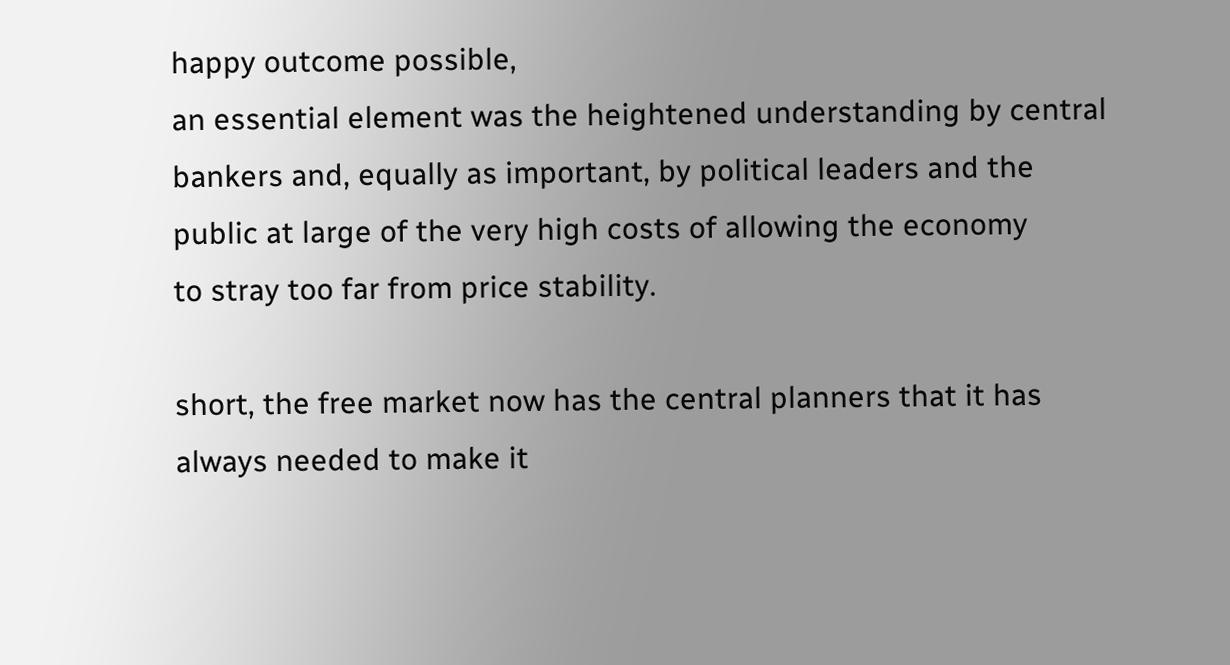happy outcome possible,
an essential element was the heightened understanding by central
bankers and, equally as important, by political leaders and the
public at large of the very high costs of allowing the economy
to stray too far from price stability.

short, the free market now has the central planners that it has
always needed to make it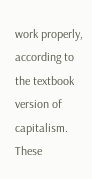work properly, according to the textbook
version of capitalism. These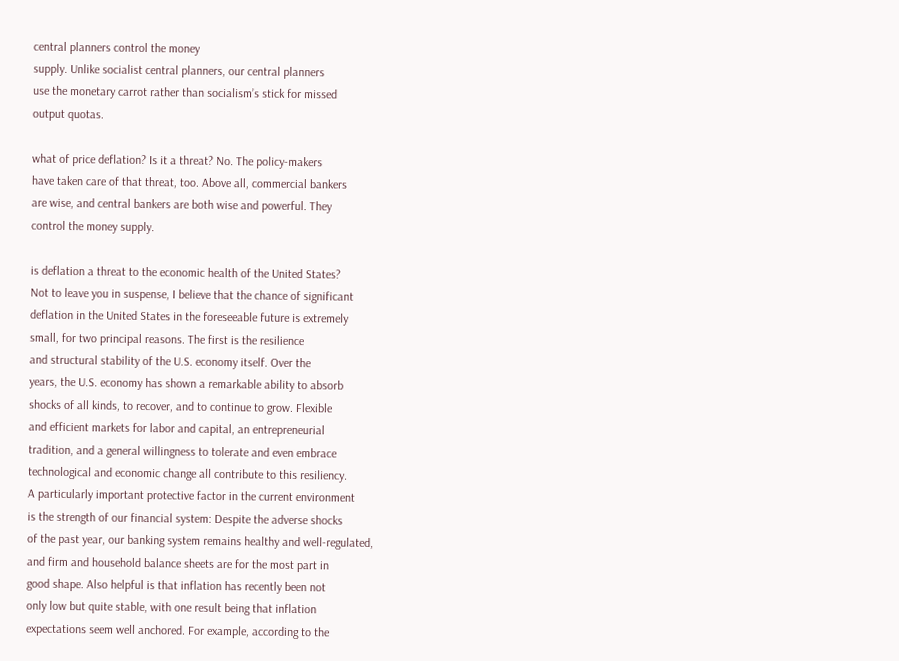central planners control the money
supply. Unlike socialist central planners, our central planners
use the monetary carrot rather than socialism’s stick for missed
output quotas.

what of price deflation? Is it a threat? No. The policy-makers
have taken care of that threat, too. Above all, commercial bankers
are wise, and central bankers are both wise and powerful. They
control the money supply.

is deflation a threat to the economic health of the United States?
Not to leave you in suspense, I believe that the chance of significant
deflation in the United States in the foreseeable future is extremely
small, for two principal reasons. The first is the resilience
and structural stability of the U.S. economy itself. Over the
years, the U.S. economy has shown a remarkable ability to absorb
shocks of all kinds, to recover, and to continue to grow. Flexible
and efficient markets for labor and capital, an entrepreneurial
tradition, and a general willingness to tolerate and even embrace
technological and economic change all contribute to this resiliency.
A particularly important protective factor in the current environment
is the strength of our financial system: Despite the adverse shocks
of the past year, our banking system remains healthy and well-regulated,
and firm and household balance sheets are for the most part in
good shape. Also helpful is that inflation has recently been not
only low but quite stable, with one result being that inflation
expectations seem well anchored. For example, according to the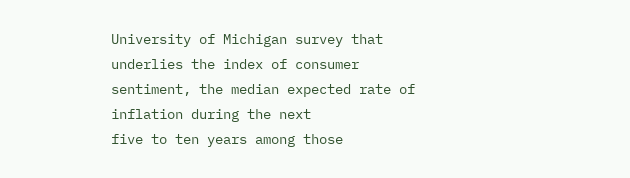University of Michigan survey that underlies the index of consumer
sentiment, the median expected rate of inflation during the next
five to ten years among those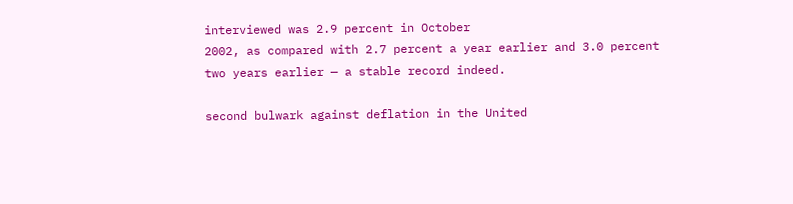interviewed was 2.9 percent in October
2002, as compared with 2.7 percent a year earlier and 3.0 percent
two years earlier — a stable record indeed.

second bulwark against deflation in the United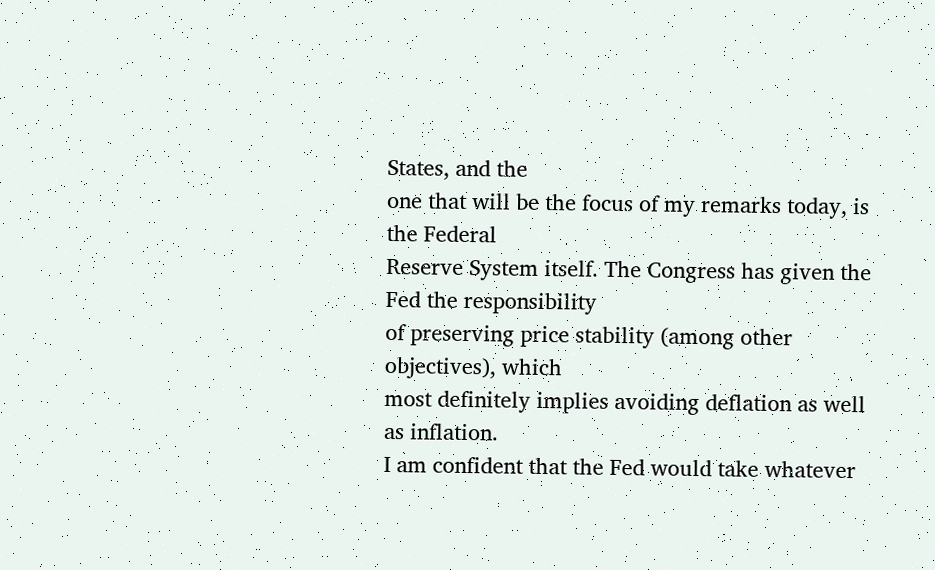States, and the
one that will be the focus of my remarks today, is the Federal
Reserve System itself. The Congress has given the Fed the responsibility
of preserving price stability (among other objectives), which
most definitely implies avoiding deflation as well as inflation.
I am confident that the Fed would take whatever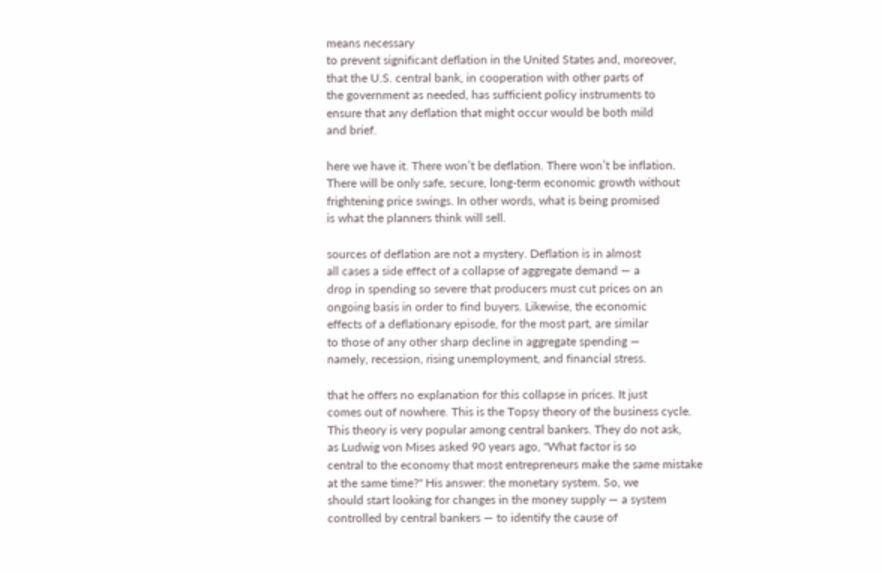means necessary
to prevent significant deflation in the United States and, moreover,
that the U.S. central bank, in cooperation with other parts of
the government as needed, has sufficient policy instruments to
ensure that any deflation that might occur would be both mild
and brief.

here we have it. There won’t be deflation. There won’t be inflation.
There will be only safe, secure, long-term economic growth without
frightening price swings. In other words, what is being promised
is what the planners think will sell.

sources of deflation are not a mystery. Deflation is in almost
all cases a side effect of a collapse of aggregate demand — a
drop in spending so severe that producers must cut prices on an
ongoing basis in order to find buyers. Likewise, the economic
effects of a deflationary episode, for the most part, are similar
to those of any other sharp decline in aggregate spending —
namely, recession, rising unemployment, and financial stress.

that he offers no explanation for this collapse in prices. It just
comes out of nowhere. This is the Topsy theory of the business cycle.
This theory is very popular among central bankers. They do not ask,
as Ludwig von Mises asked 90 years ago, "What factor is so
central to the economy that most entrepreneurs make the same mistake
at the same time?" His answer: the monetary system. So, we
should start looking for changes in the money supply — a system
controlled by central bankers — to identify the cause of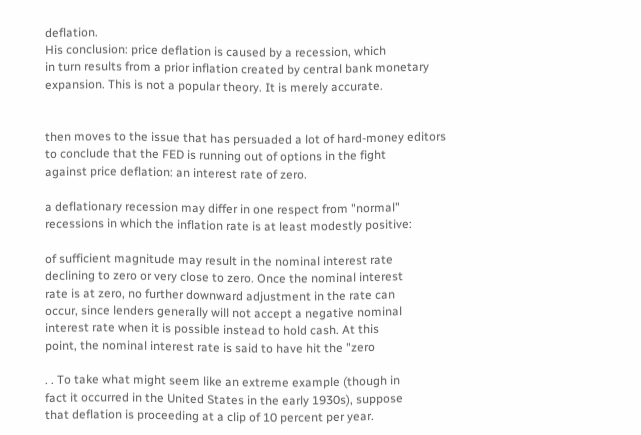deflation.
His conclusion: price deflation is caused by a recession, which
in turn results from a prior inflation created by central bank monetary
expansion. This is not a popular theory. It is merely accurate.


then moves to the issue that has persuaded a lot of hard-money editors
to conclude that the FED is running out of options in the fight
against price deflation: an interest rate of zero.

a deflationary recession may differ in one respect from "normal"
recessions in which the inflation rate is at least modestly positive:

of sufficient magnitude may result in the nominal interest rate
declining to zero or very close to zero. Once the nominal interest
rate is at zero, no further downward adjustment in the rate can
occur, since lenders generally will not accept a negative nominal
interest rate when it is possible instead to hold cash. At this
point, the nominal interest rate is said to have hit the "zero

. . To take what might seem like an extreme example (though in
fact it occurred in the United States in the early 1930s), suppose
that deflation is proceeding at a clip of 10 percent per year.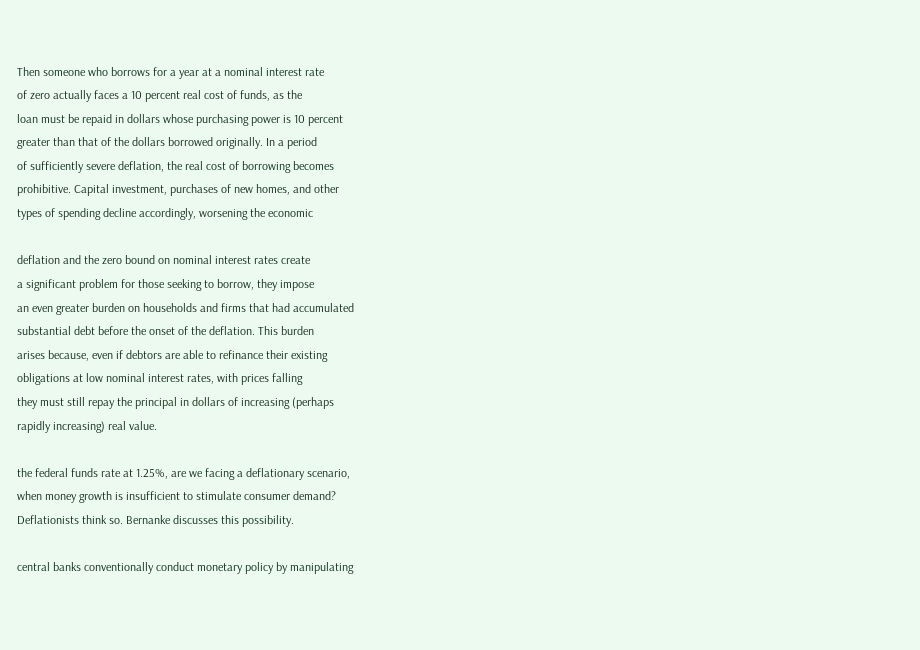Then someone who borrows for a year at a nominal interest rate
of zero actually faces a 10 percent real cost of funds, as the
loan must be repaid in dollars whose purchasing power is 10 percent
greater than that of the dollars borrowed originally. In a period
of sufficiently severe deflation, the real cost of borrowing becomes
prohibitive. Capital investment, purchases of new homes, and other
types of spending decline accordingly, worsening the economic

deflation and the zero bound on nominal interest rates create
a significant problem for those seeking to borrow, they impose
an even greater burden on households and firms that had accumulated
substantial debt before the onset of the deflation. This burden
arises because, even if debtors are able to refinance their existing
obligations at low nominal interest rates, with prices falling
they must still repay the principal in dollars of increasing (perhaps
rapidly increasing) real value.

the federal funds rate at 1.25%, are we facing a deflationary scenario,
when money growth is insufficient to stimulate consumer demand?
Deflationists think so. Bernanke discusses this possibility.

central banks conventionally conduct monetary policy by manipulating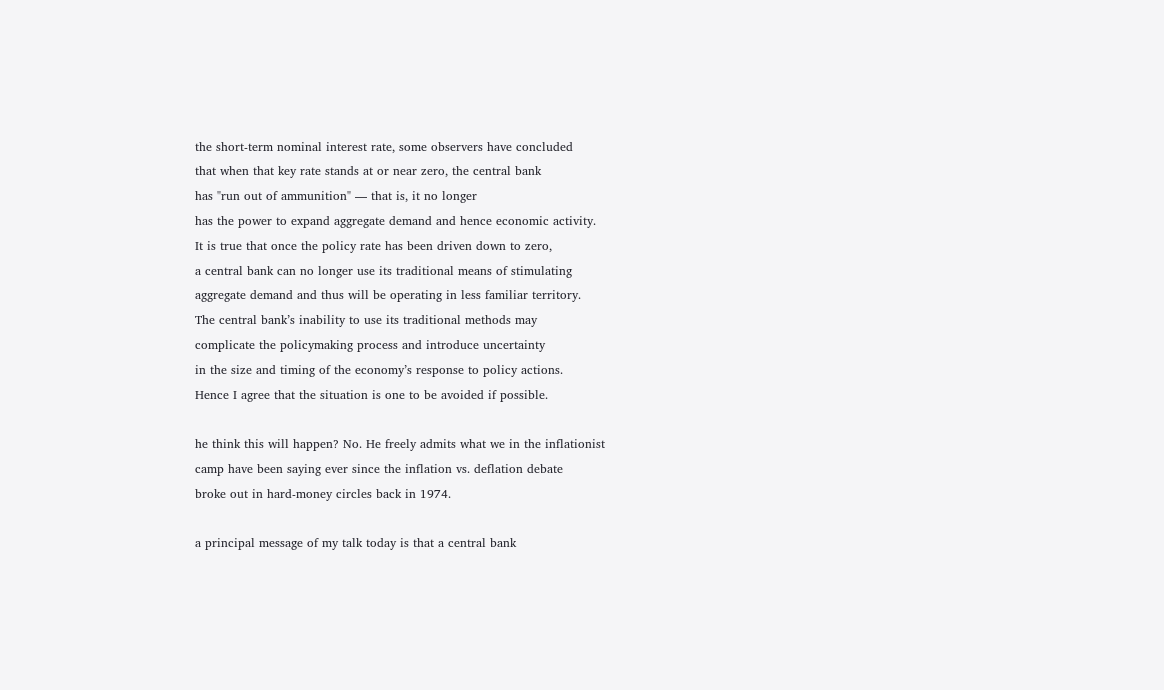the short-term nominal interest rate, some observers have concluded
that when that key rate stands at or near zero, the central bank
has "run out of ammunition" — that is, it no longer
has the power to expand aggregate demand and hence economic activity.
It is true that once the policy rate has been driven down to zero,
a central bank can no longer use its traditional means of stimulating
aggregate demand and thus will be operating in less familiar territory.
The central bank’s inability to use its traditional methods may
complicate the policymaking process and introduce uncertainty
in the size and timing of the economy’s response to policy actions.
Hence I agree that the situation is one to be avoided if possible.

he think this will happen? No. He freely admits what we in the inflationist
camp have been saying ever since the inflation vs. deflation debate
broke out in hard-money circles back in 1974.

a principal message of my talk today is that a central bank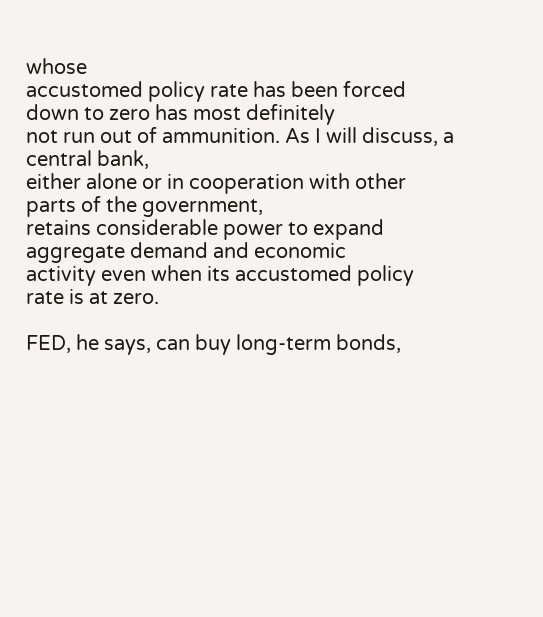whose
accustomed policy rate has been forced down to zero has most definitely
not run out of ammunition. As I will discuss, a central bank,
either alone or in cooperation with other parts of the government,
retains considerable power to expand aggregate demand and economic
activity even when its accustomed policy rate is at zero.

FED, he says, can buy long-term bonds,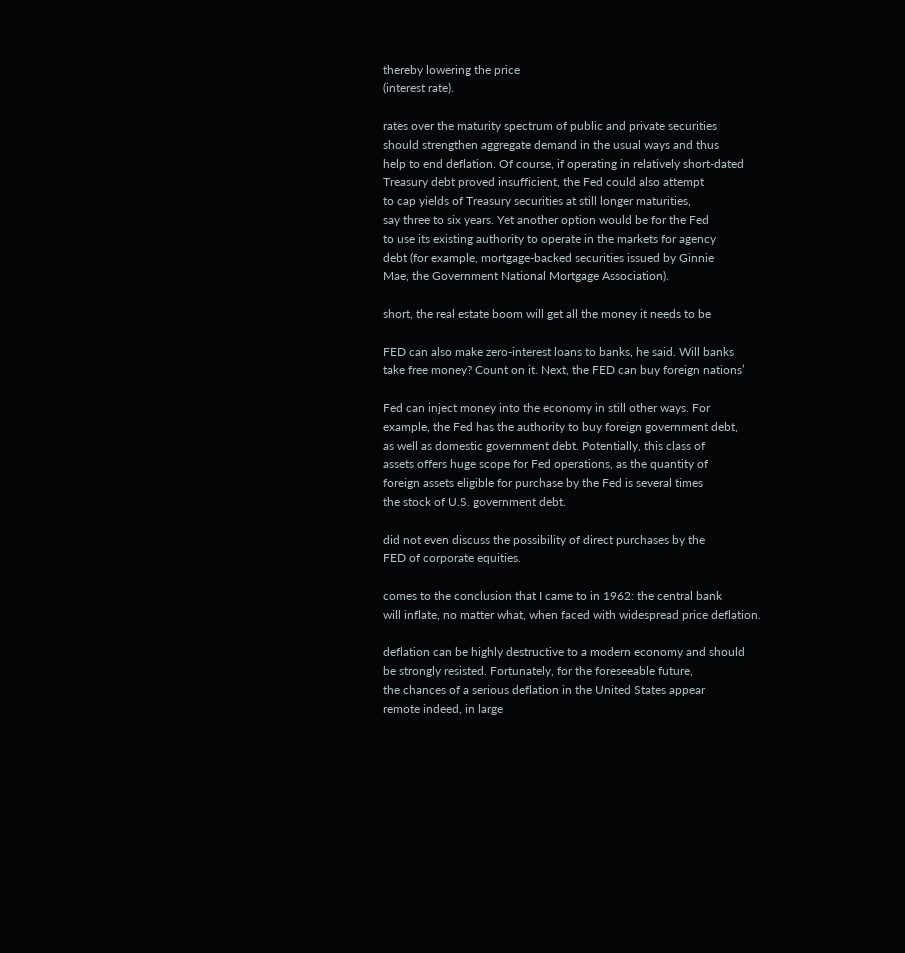thereby lowering the price
(interest rate).

rates over the maturity spectrum of public and private securities
should strengthen aggregate demand in the usual ways and thus
help to end deflation. Of course, if operating in relatively short-dated
Treasury debt proved insufficient, the Fed could also attempt
to cap yields of Treasury securities at still longer maturities,
say three to six years. Yet another option would be for the Fed
to use its existing authority to operate in the markets for agency
debt (for example, mortgage-backed securities issued by Ginnie
Mae, the Government National Mortgage Association).

short, the real estate boom will get all the money it needs to be

FED can also make zero-interest loans to banks, he said. Will banks
take free money? Count on it. Next, the FED can buy foreign nations’

Fed can inject money into the economy in still other ways. For
example, the Fed has the authority to buy foreign government debt,
as well as domestic government debt. Potentially, this class of
assets offers huge scope for Fed operations, as the quantity of
foreign assets eligible for purchase by the Fed is several times
the stock of U.S. government debt.

did not even discuss the possibility of direct purchases by the
FED of corporate equities.

comes to the conclusion that I came to in 1962: the central bank
will inflate, no matter what, when faced with widespread price deflation.

deflation can be highly destructive to a modern economy and should
be strongly resisted. Fortunately, for the foreseeable future,
the chances of a serious deflation in the United States appear
remote indeed, in large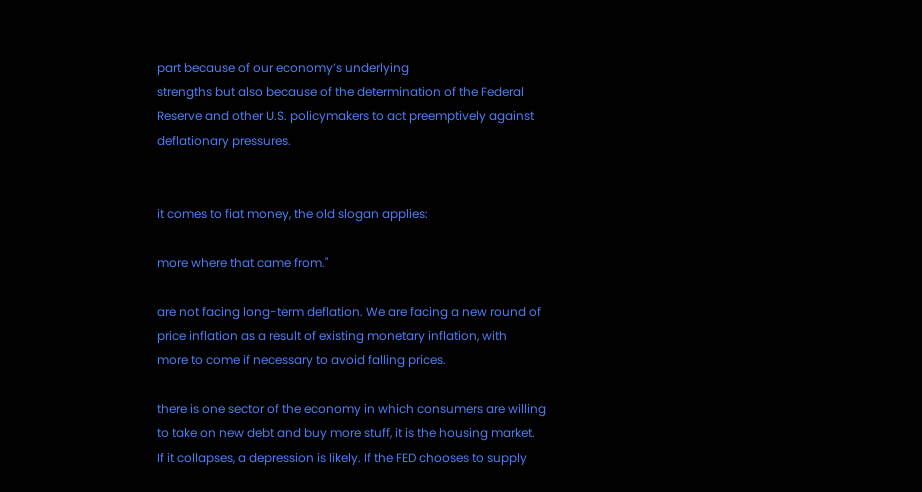part because of our economy’s underlying
strengths but also because of the determination of the Federal
Reserve and other U.S. policymakers to act preemptively against
deflationary pressures.


it comes to fiat money, the old slogan applies:

more where that came from."

are not facing long-term deflation. We are facing a new round of
price inflation as a result of existing monetary inflation, with
more to come if necessary to avoid falling prices.

there is one sector of the economy in which consumers are willing
to take on new debt and buy more stuff, it is the housing market.
If it collapses, a depression is likely. If the FED chooses to supply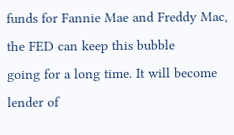funds for Fannie Mae and Freddy Mac, the FED can keep this bubble
going for a long time. It will become lender of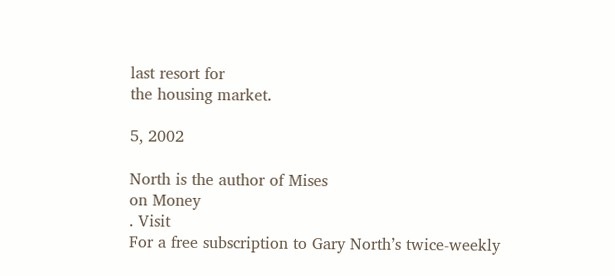last resort for
the housing market.

5, 2002

North is the author of Mises
on Money
. Visit
For a free subscription to Gary North’s twice-weekly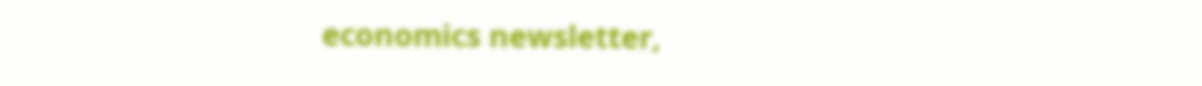economics newsletter,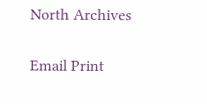North Archives

Email Print